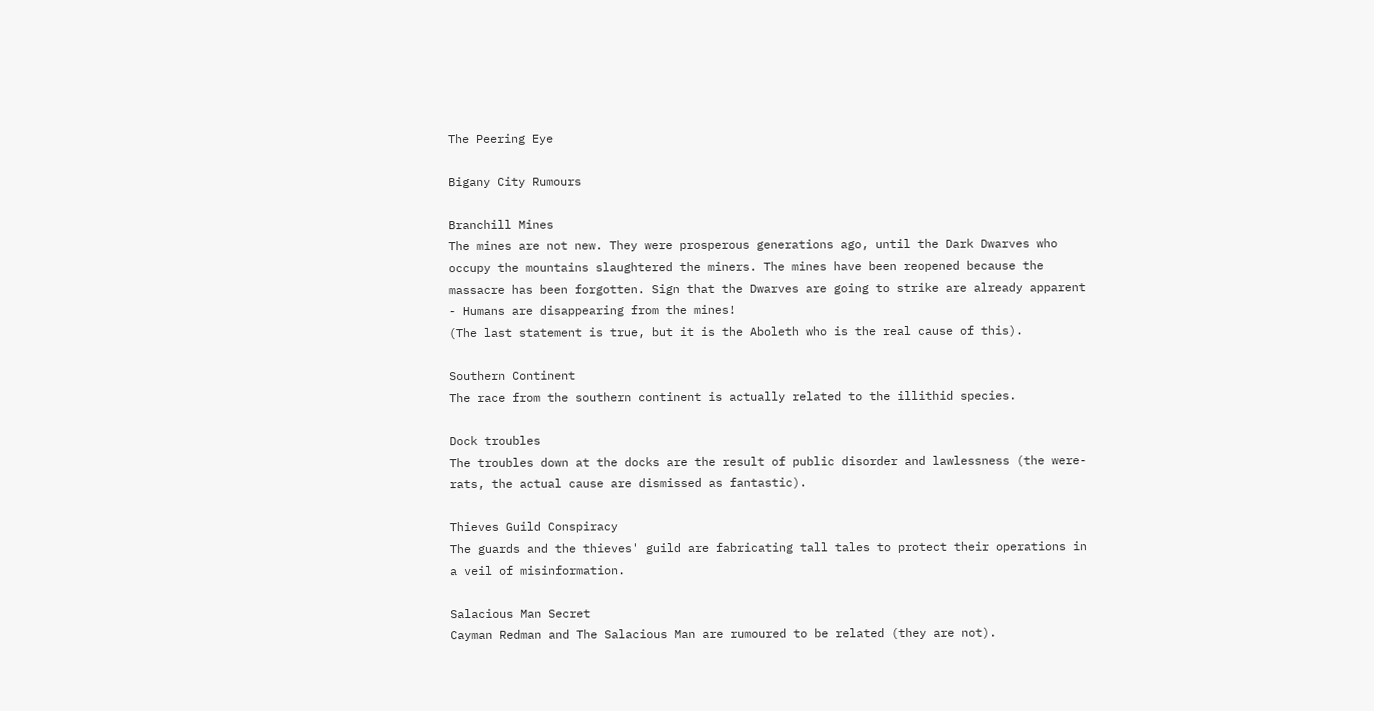The Peering Eye

Bigany City Rumours

Branchill Mines
The mines are not new. They were prosperous generations ago, until the Dark Dwarves who occupy the mountains slaughtered the miners. The mines have been reopened because the massacre has been forgotten. Sign that the Dwarves are going to strike are already apparent - Humans are disappearing from the mines!
(The last statement is true, but it is the Aboleth who is the real cause of this).

Southern Continent
The race from the southern continent is actually related to the illithid species.

Dock troubles
The troubles down at the docks are the result of public disorder and lawlessness (the were-rats, the actual cause are dismissed as fantastic).

Thieves Guild Conspiracy
The guards and the thieves' guild are fabricating tall tales to protect their operations in a veil of misinformation.

Salacious Man Secret
Cayman Redman and The Salacious Man are rumoured to be related (they are not).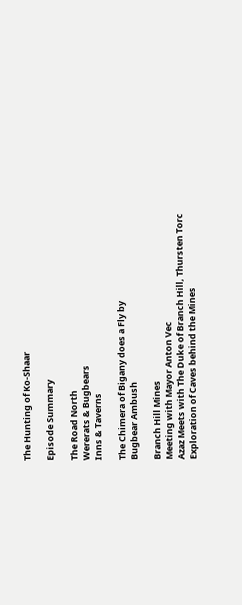The Hunting of Ko-Shaar

Episode Summary

The Road North
Wererats & Bugbears
Inns & Taverns

The Chimera of Bigany does a Fly by
Bugbear Ambush

Branch Hill Mines
Meeting with Mayor Anton Vec
Azaz Meets with The Duke of Branch Hill, Thursten Torc
Exploration of Caves behind the Mines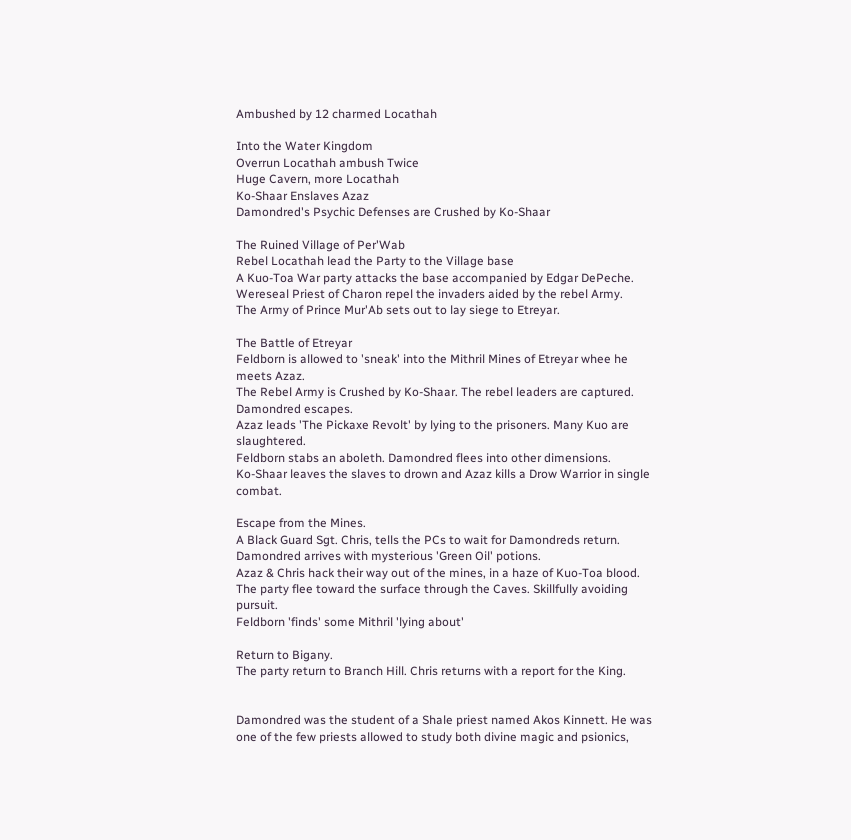Ambushed by 12 charmed Locathah

Into the Water Kingdom
Overrun Locathah ambush Twice
Huge Cavern, more Locathah
Ko-Shaar Enslaves Azaz
Damondred's Psychic Defenses are Crushed by Ko-Shaar

The Ruined Village of Per'Wab
Rebel Locathah lead the Party to the Village base
A Kuo-Toa War party attacks the base accompanied by Edgar DePeche.
Wereseal Priest of Charon repel the invaders aided by the rebel Army.
The Army of Prince Mur'Ab sets out to lay siege to Etreyar.

The Battle of Etreyar
Feldborn is allowed to 'sneak' into the Mithril Mines of Etreyar whee he meets Azaz.
The Rebel Army is Crushed by Ko-Shaar. The rebel leaders are captured. Damondred escapes.
Azaz leads 'The Pickaxe Revolt' by lying to the prisoners. Many Kuo are slaughtered.
Feldborn stabs an aboleth. Damondred flees into other dimensions.
Ko-Shaar leaves the slaves to drown and Azaz kills a Drow Warrior in single combat.

Escape from the Mines.
A Black Guard Sgt. Chris, tells the PCs to wait for Damondreds return.
Damondred arrives with mysterious 'Green Oil' potions.
Azaz & Chris hack their way out of the mines, in a haze of Kuo-Toa blood.
The party flee toward the surface through the Caves. Skillfully avoiding pursuit.
Feldborn 'finds' some Mithril 'lying about'

Return to Bigany.
The party return to Branch Hill. Chris returns with a report for the King.


Damondred was the student of a Shale priest named Akos Kinnett. He was one of the few priests allowed to study both divine magic and psionics,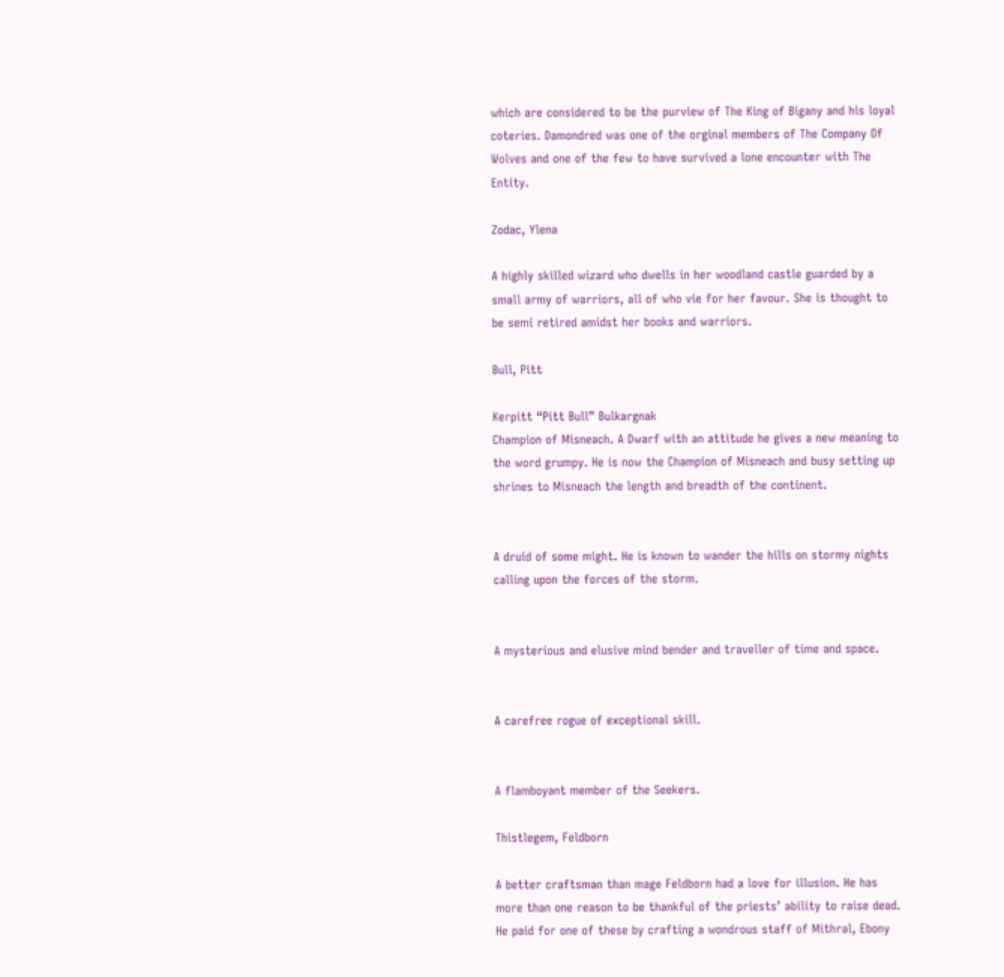which are considered to be the purview of The King of Bigany and his loyal coteries. Damondred was one of the orginal members of The Company Of Wolves and one of the few to have survived a lone encounter with The Entity.

Zodac, Ylena

A highly skilled wizard who dwells in her woodland castle guarded by a small army of warriors, all of who vie for her favour. She is thought to be semi retired amidst her books and warriors.

Bull, Pitt

Kerpitt “Pitt Bull” Bulkargnak
Champion of Misneach. A Dwarf with an attitude he gives a new meaning to the word grumpy. He is now the Champion of Misneach and busy setting up shrines to Misneach the length and breadth of the continent.


A druid of some might. He is known to wander the hills on stormy nights calling upon the forces of the storm.


A mysterious and elusive mind bender and traveller of time and space.


A carefree rogue of exceptional skill.


A flamboyant member of the Seekers.

Thistlegem, Feldborn

A better craftsman than mage Feldborn had a love for illusion. He has more than one reason to be thankful of the priests’ ability to raise dead. He paid for one of these by crafting a wondrous staff of Mithral, Ebony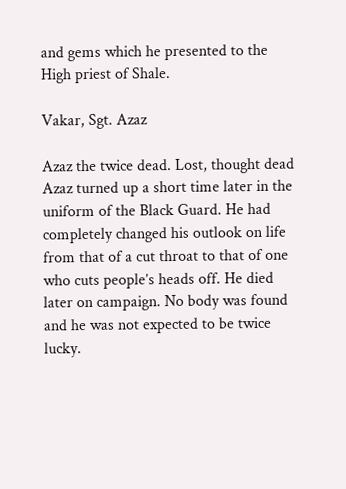and gems which he presented to the High priest of Shale.

Vakar, Sgt. Azaz

Azaz the twice dead. Lost, thought dead Azaz turned up a short time later in the uniform of the Black Guard. He had completely changed his outlook on life from that of a cut throat to that of one who cuts people’s heads off. He died later on campaign. No body was found and he was not expected to be twice lucky.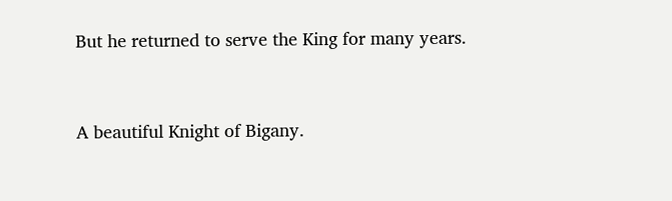But he returned to serve the King for many years.


A beautiful Knight of Bigany.